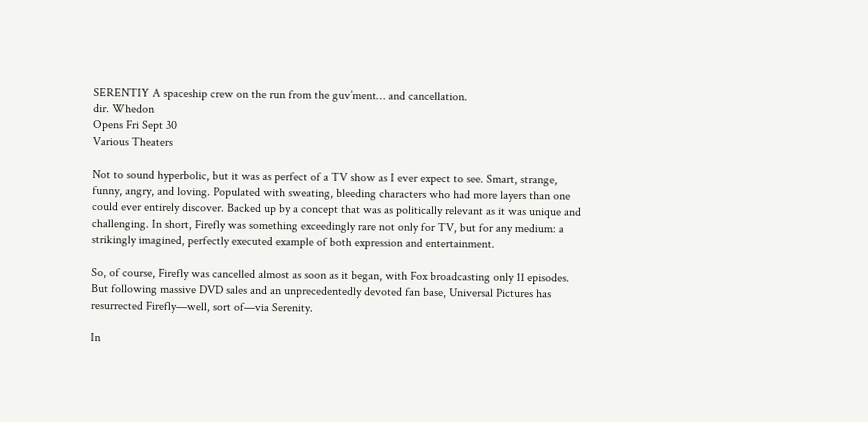SERENTIY A spaceship crew on the run from the guv’ment… and cancellation.
dir. Whedon
Opens Fri Sept 30
Various Theaters

Not to sound hyperbolic, but it was as perfect of a TV show as I ever expect to see. Smart, strange, funny, angry, and loving. Populated with sweating, bleeding characters who had more layers than one could ever entirely discover. Backed up by a concept that was as politically relevant as it was unique and challenging. In short, Firefly was something exceedingly rare not only for TV, but for any medium: a strikingly imagined, perfectly executed example of both expression and entertainment.

So, of course, Firefly was cancelled almost as soon as it began, with Fox broadcasting only 11 episodes. But following massive DVD sales and an unprecedentedly devoted fan base, Universal Pictures has resurrected Firefly—well, sort of—via Serenity.

In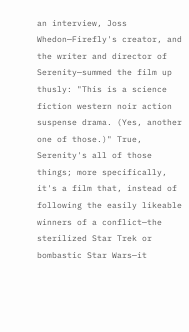an interview, Joss Whedon—Firefly's creator, and the writer and director of Serenity—summed the film up thusly: "This is a science fiction western noir action suspense drama. (Yes, another one of those.)" True, Serenity's all of those things; more specifically, it's a film that, instead of following the easily likeable winners of a conflict—the sterilized Star Trek or bombastic Star Wars—it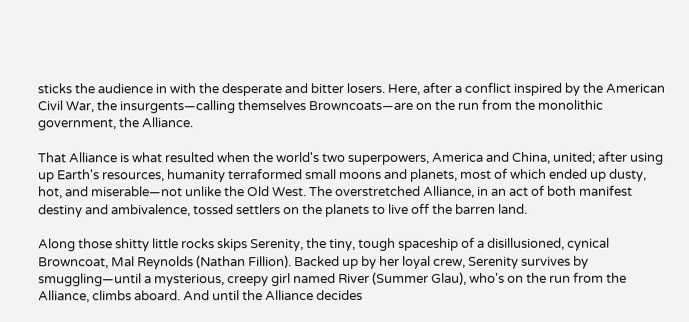sticks the audience in with the desperate and bitter losers. Here, after a conflict inspired by the American Civil War, the insurgents—calling themselves Browncoats—are on the run from the monolithic government, the Alliance.

That Alliance is what resulted when the world's two superpowers, America and China, united; after using up Earth's resources, humanity terraformed small moons and planets, most of which ended up dusty, hot, and miserable—not unlike the Old West. The overstretched Alliance, in an act of both manifest destiny and ambivalence, tossed settlers on the planets to live off the barren land.

Along those shitty little rocks skips Serenity, the tiny, tough spaceship of a disillusioned, cynical Browncoat, Mal Reynolds (Nathan Fillion). Backed up by her loyal crew, Serenity survives by smuggling—until a mysterious, creepy girl named River (Summer Glau), who's on the run from the Alliance, climbs aboard. And until the Alliance decides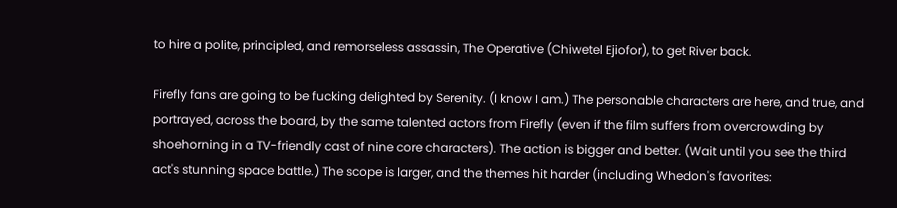to hire a polite, principled, and remorseless assassin, The Operative (Chiwetel Ejiofor), to get River back.

Firefly fans are going to be fucking delighted by Serenity. (I know I am.) The personable characters are here, and true, and portrayed, across the board, by the same talented actors from Firefly (even if the film suffers from overcrowding by shoehorning in a TV-friendly cast of nine core characters). The action is bigger and better. (Wait until you see the third act's stunning space battle.) The scope is larger, and the themes hit harder (including Whedon's favorites: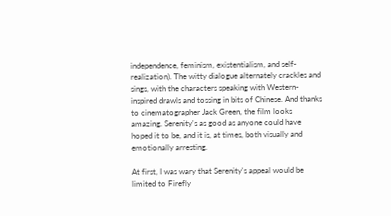independence, feminism, existentialism, and self-realization). The witty dialogue alternately crackles and sings, with the characters speaking with Western-inspired drawls and tossing in bits of Chinese. And thanks to cinematographer Jack Green, the film looks amazing. Serenity's as good as anyone could have hoped it to be, and it is, at times, both visually and emotionally arresting.

At first, I was wary that Serenity's appeal would be limited to Firefly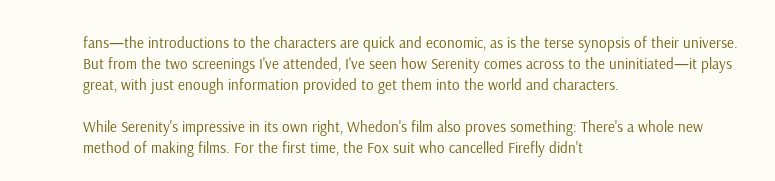fans—the introductions to the characters are quick and economic, as is the terse synopsis of their universe. But from the two screenings I've attended, I've seen how Serenity comes across to the uninitiated—it plays great, with just enough information provided to get them into the world and characters.

While Serenity's impressive in its own right, Whedon's film also proves something: There's a whole new method of making films. For the first time, the Fox suit who cancelled Firefly didn't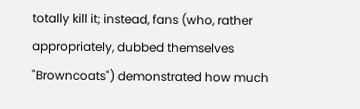totally kill it; instead, fans (who, rather appropriately, dubbed themselves "Browncoats") demonstrated how much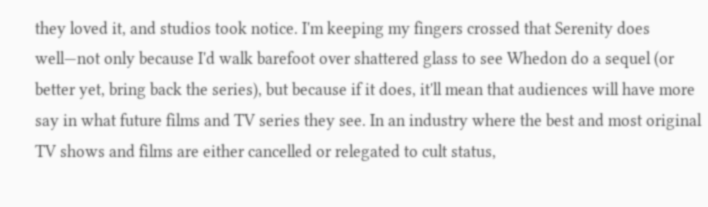they loved it, and studios took notice. I'm keeping my fingers crossed that Serenity does well—not only because I'd walk barefoot over shattered glass to see Whedon do a sequel (or better yet, bring back the series), but because if it does, it'll mean that audiences will have more say in what future films and TV series they see. In an industry where the best and most original TV shows and films are either cancelled or relegated to cult status,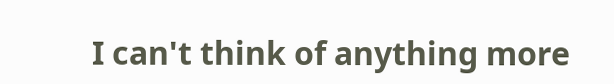I can't think of anything more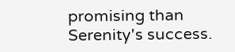promising than Serenity's success.